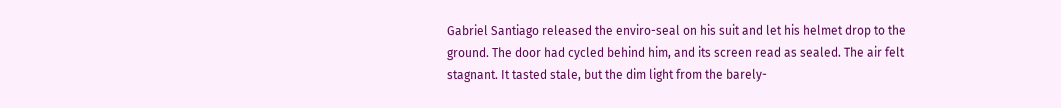Gabriel Santiago released the enviro-seal on his suit and let his helmet drop to the ground. The door had cycled behind him, and its screen read as sealed. The air felt stagnant. It tasted stale, but the dim light from the barely-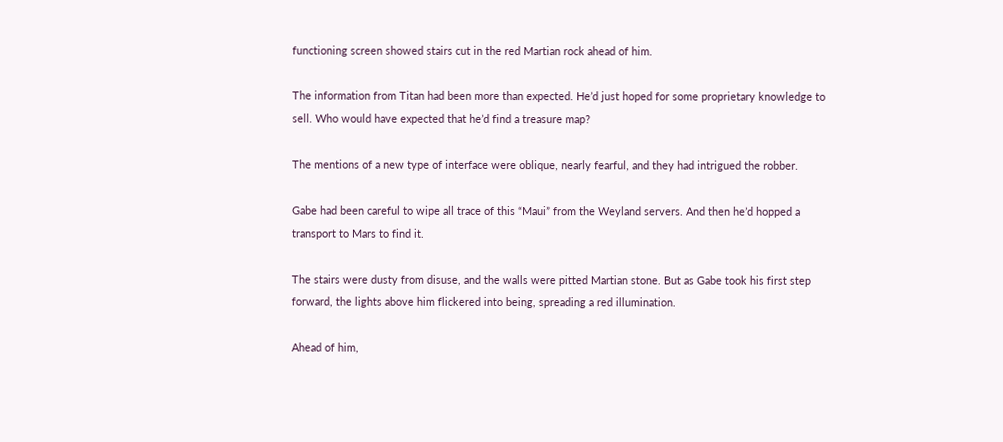functioning screen showed stairs cut in the red Martian rock ahead of him.

The information from Titan had been more than expected. He’d just hoped for some proprietary knowledge to sell. Who would have expected that he’d find a treasure map?

The mentions of a new type of interface were oblique, nearly fearful, and they had intrigued the robber.

Gabe had been careful to wipe all trace of this “Maui” from the Weyland servers. And then he’d hopped a transport to Mars to find it.

The stairs were dusty from disuse, and the walls were pitted Martian stone. But as Gabe took his first step forward, the lights above him flickered into being, spreading a red illumination.

Ahead of him,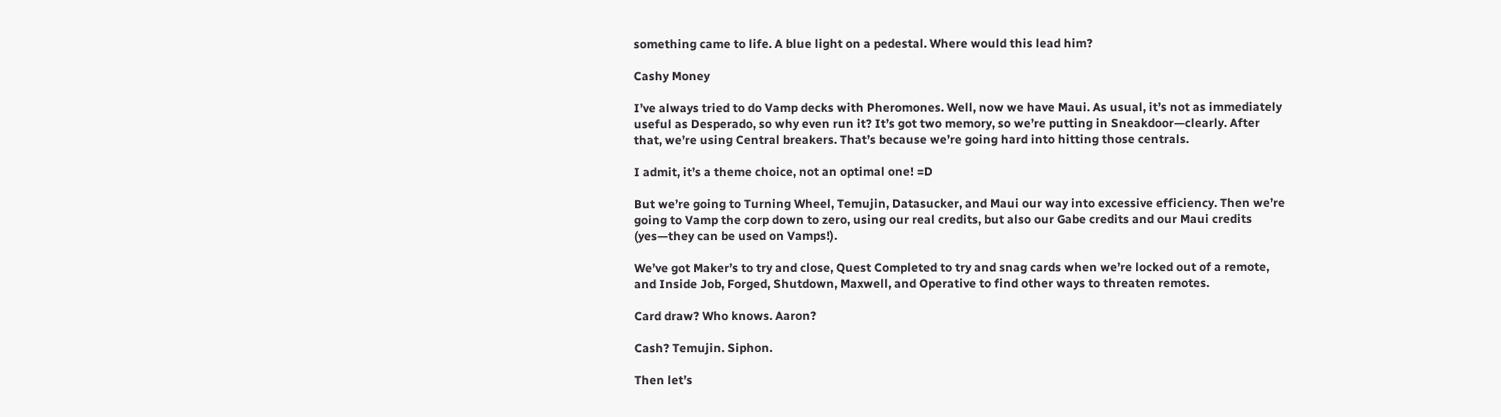something came to life. A blue light on a pedestal. Where would this lead him?

Cashy Money

I’ve always tried to do Vamp decks with Pheromones. Well, now we have Maui. As usual, it’s not as immediately useful as Desperado, so why even run it? It’s got two memory, so we’re putting in Sneakdoor—clearly. After that, we’re using Central breakers. That’s because we’re going hard into hitting those centrals.

I admit, it’s a theme choice, not an optimal one! =D

But we’re going to Turning Wheel, Temujin, Datasucker, and Maui our way into excessive efficiency. Then we’re going to Vamp the corp down to zero, using our real credits, but also our Gabe credits and our Maui credits (yes—they can be used on Vamps!).

We’ve got Maker’s to try and close, Quest Completed to try and snag cards when we’re locked out of a remote, and Inside Job, Forged, Shutdown, Maxwell, and Operative to find other ways to threaten remotes.

Card draw? Who knows. Aaron?

Cash? Temujin. Siphon.

Then let’s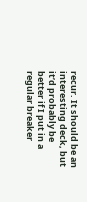recur. It should be an interesting deck, but it’d probably be better if I put in a regular breaker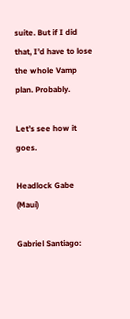suite. But if I did that, I’d have to lose the whole Vamp plan. Probably.

Let’s see how it goes.

Headlock Gabe (Maui)

Gabriel Santiago: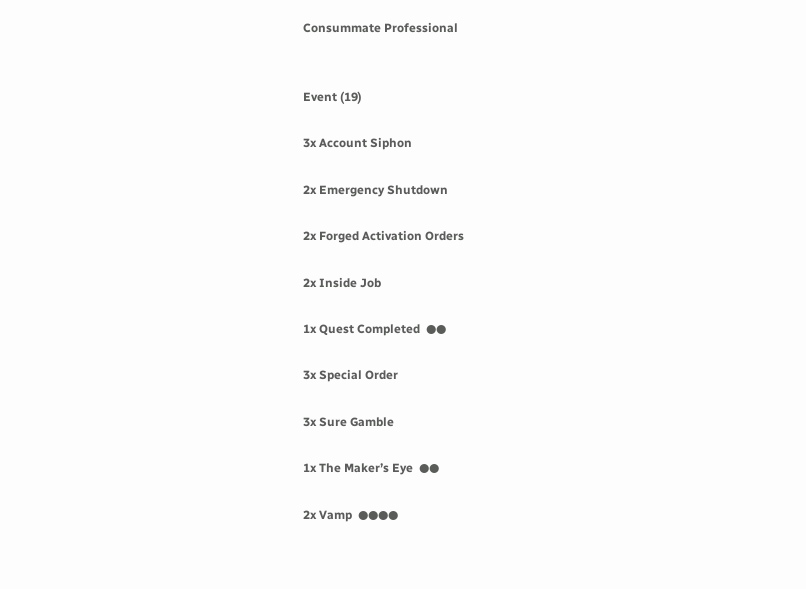Consummate Professional


Event (19)

3x Account Siphon

2x Emergency Shutdown

2x Forged Activation Orders

2x Inside Job

1x Quest Completed  ●●

3x Special Order

3x Sure Gamble

1x The Maker’s Eye  ●●

2x Vamp  ●●●●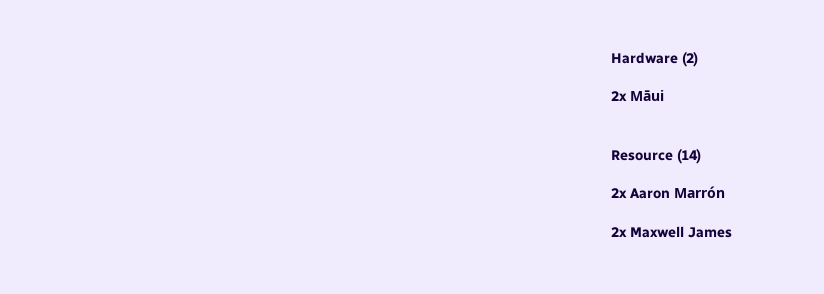Hardware (2)

2x Māui


Resource (14)

2x Aaron Marrón

2x Maxwell James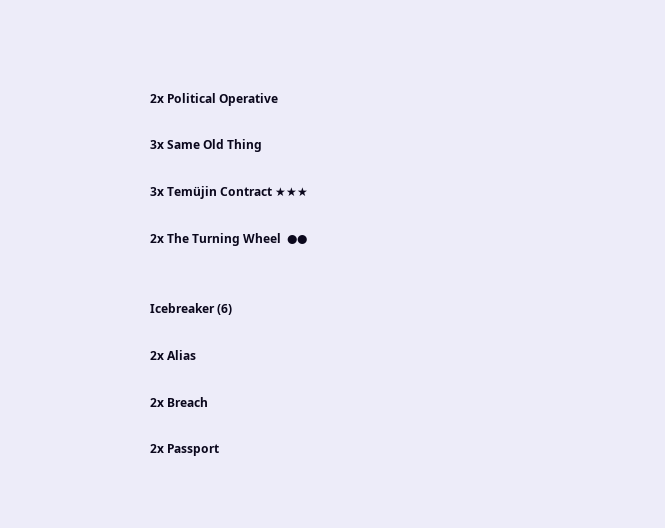2x Political Operative

3x Same Old Thing

3x Temüjin Contract ★★★

2x The Turning Wheel  ●●


Icebreaker (6)

2x Alias

2x Breach

2x Passport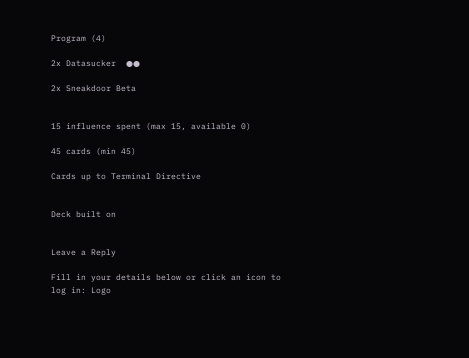Program (4)

2x Datasucker  ●●

2x Sneakdoor Beta


15 influence spent (max 15, available 0)

45 cards (min 45)

Cards up to Terminal Directive


Deck built on


Leave a Reply

Fill in your details below or click an icon to log in: Logo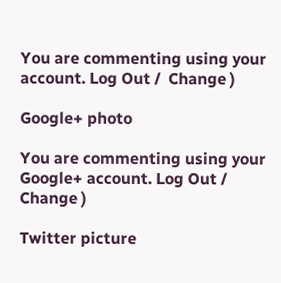You are commenting using your account. Log Out /  Change )

Google+ photo

You are commenting using your Google+ account. Log Out /  Change )

Twitter picture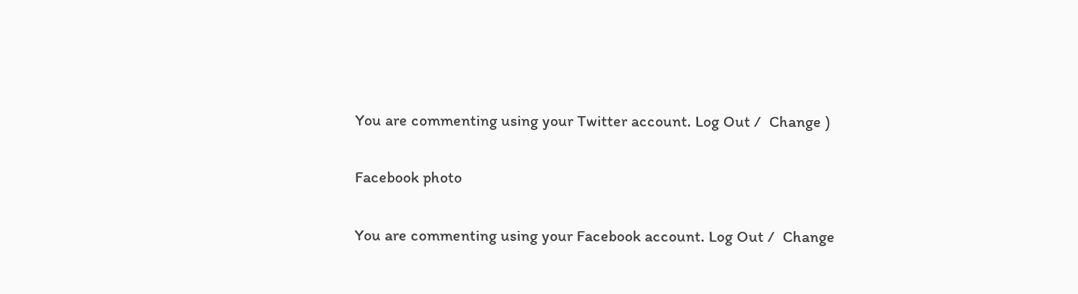You are commenting using your Twitter account. Log Out /  Change )

Facebook photo

You are commenting using your Facebook account. Log Out /  Change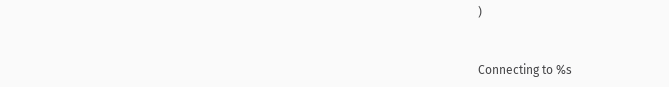)


Connecting to %s